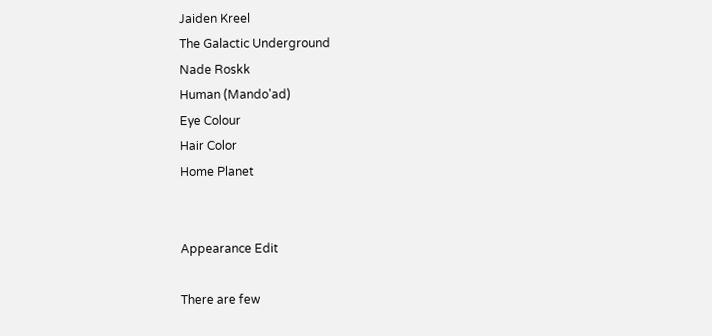Jaiden Kreel
The Galactic Underground
Nade Roskk
Human (Mando'ad)
Eye Colour
Hair Color
Home Planet


Appearance Edit

There are few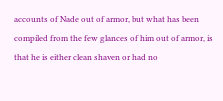accounts of Nade out of armor, but what has been compiled from the few glances of him out of armor, is that he is either clean shaven or had no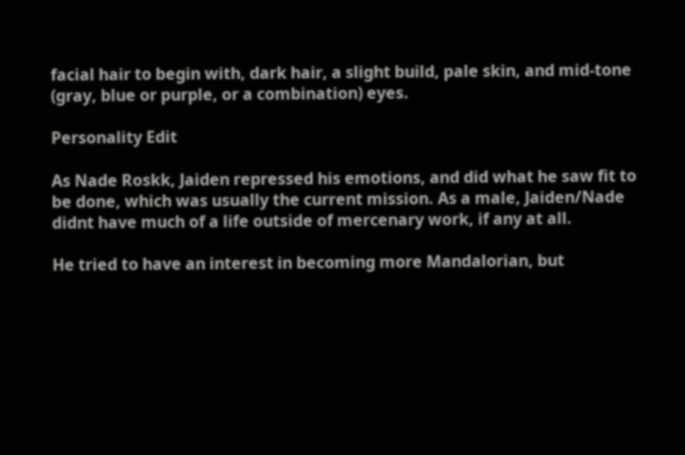facial hair to begin with, dark hair, a slight build, pale skin, and mid-tone (gray, blue or purple, or a combination) eyes.

Personality Edit

As Nade Roskk, Jaiden repressed his emotions, and did what he saw fit to be done, which was usually the current mission. As a male, Jaiden/Nade didnt have much of a life outside of mercenary work, if any at all.

He tried to have an interest in becoming more Mandalorian, but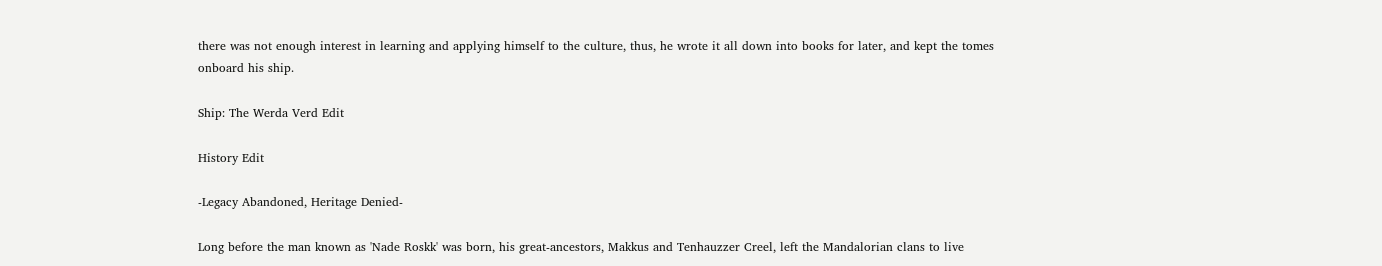there was not enough interest in learning and applying himself to the culture, thus, he wrote it all down into books for later, and kept the tomes onboard his ship.

Ship: The Werda Verd Edit

History Edit

-Legacy Abandoned, Heritage Denied-

Long before the man known as 'Nade Roskk' was born, his great-ancestors, Makkus and Tenhauzzer Creel, left the Mandalorian clans to live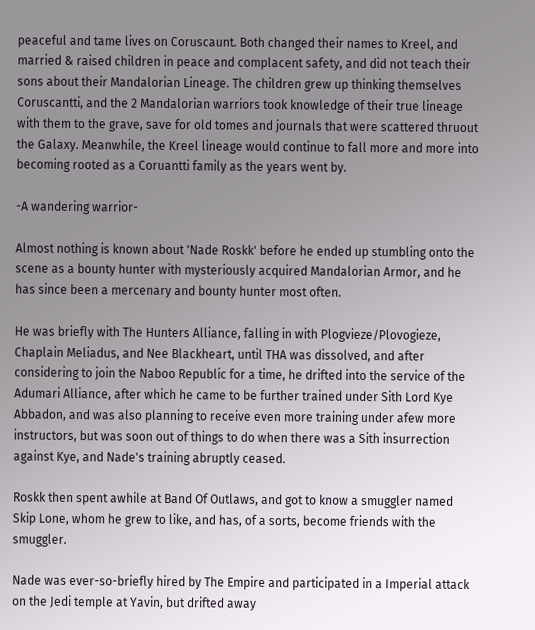peaceful and tame lives on Coruscaunt. Both changed their names to Kreel, and married & raised children in peace and complacent safety, and did not teach their sons about their Mandalorian Lineage. The children grew up thinking themselves Coruscantti, and the 2 Mandalorian warriors took knowledge of their true lineage with them to the grave, save for old tomes and journals that were scattered thruout the Galaxy. Meanwhile, the Kreel lineage would continue to fall more and more into becoming rooted as a Coruantti family as the years went by.

-A wandering warrior-

Almost nothing is known about 'Nade Roskk' before he ended up stumbling onto the scene as a bounty hunter with mysteriously acquired Mandalorian Armor, and he has since been a mercenary and bounty hunter most often.

He was briefly with The Hunters Alliance, falling in with Plogvieze/Plovogieze, Chaplain Meliadus, and Nee Blackheart, until THA was dissolved, and after considering to join the Naboo Republic for a time, he drifted into the service of the Adumari Alliance, after which he came to be further trained under Sith Lord Kye Abbadon, and was also planning to receive even more training under afew more instructors, but was soon out of things to do when there was a Sith insurrection against Kye, and Nade's training abruptly ceased.

Roskk then spent awhile at Band Of Outlaws, and got to know a smuggler named Skip Lone, whom he grew to like, and has, of a sorts, become friends with the smuggler.

Nade was ever-so-briefly hired by The Empire and participated in a Imperial attack on the Jedi temple at Yavin, but drifted away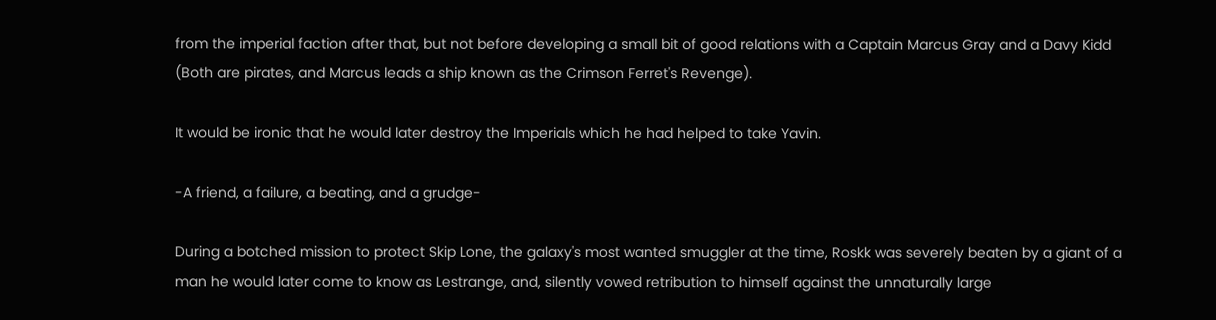from the imperial faction after that, but not before developing a small bit of good relations with a Captain Marcus Gray and a Davy Kidd (Both are pirates, and Marcus leads a ship known as the Crimson Ferret's Revenge).

It would be ironic that he would later destroy the Imperials which he had helped to take Yavin.

-A friend, a failure, a beating, and a grudge-

During a botched mission to protect Skip Lone, the galaxy's most wanted smuggler at the time, Roskk was severely beaten by a giant of a man he would later come to know as Lestrange, and, silently vowed retribution to himself against the unnaturally large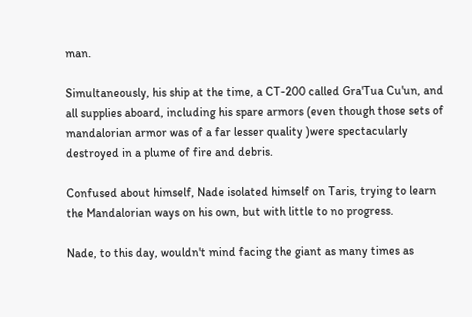man.

Simultaneously, his ship at the time, a CT-200 called Gra'Tua Cu'un, and all supplies aboard, including his spare armors (even though those sets of mandalorian armor was of a far lesser quality )were spectacularly destroyed in a plume of fire and debris.

Confused about himself, Nade isolated himself on Taris, trying to learn the Mandalorian ways on his own, but with little to no progress.

Nade, to this day, wouldn't mind facing the giant as many times as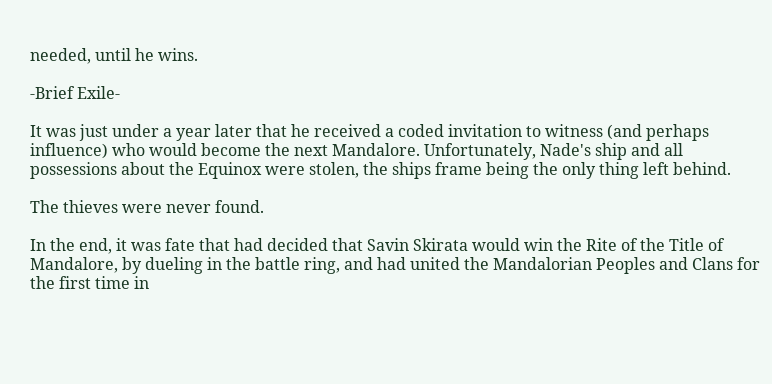needed, until he wins.

-Brief Exile-

It was just under a year later that he received a coded invitation to witness (and perhaps influence) who would become the next Mandalore. Unfortunately, Nade's ship and all possessions about the Equinox were stolen, the ships frame being the only thing left behind.

The thieves were never found.

In the end, it was fate that had decided that Savin Skirata would win the Rite of the Title of Mandalore, by dueling in the battle ring, and had united the Mandalorian Peoples and Clans for the first time in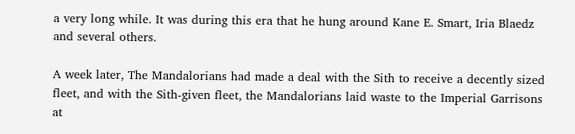a very long while. It was during this era that he hung around Kane E. Smart, Iria Blaedz and several others.

A week later, The Mandalorians had made a deal with the Sith to receive a decently sized fleet, and with the Sith-given fleet, the Mandalorians laid waste to the Imperial Garrisons at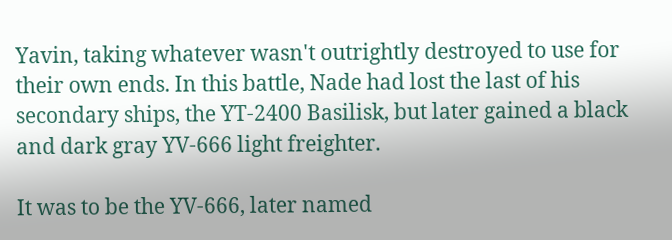Yavin, taking whatever wasn't outrightly destroyed to use for their own ends. In this battle, Nade had lost the last of his secondary ships, the YT-2400 Basilisk, but later gained a black and dark gray YV-666 light freighter.

It was to be the YV-666, later named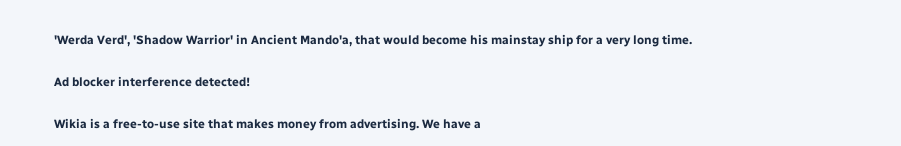'Werda Verd', 'Shadow Warrior' in Ancient Mando'a, that would become his mainstay ship for a very long time.

Ad blocker interference detected!

Wikia is a free-to-use site that makes money from advertising. We have a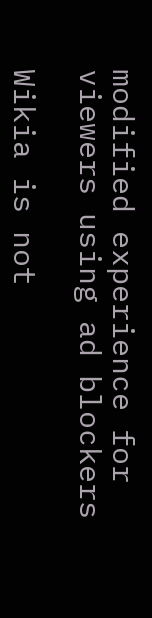modified experience for viewers using ad blockers

Wikia is not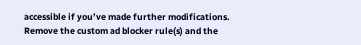accessible if you’ve made further modifications. Remove the custom ad blocker rule(s) and the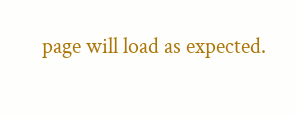page will load as expected.